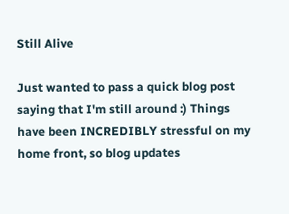Still Alive

Just wanted to pass a quick blog post saying that I'm still around :) Things have been INCREDIBLY stressful on my home front, so blog updates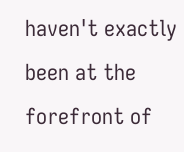haven't exactly been at the forefront of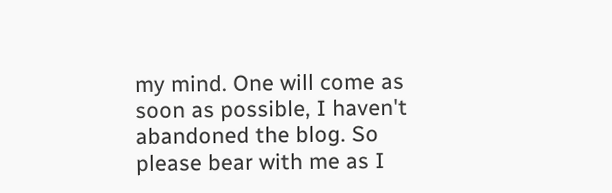my mind. One will come as soon as possible, I haven't abandoned the blog. So please bear with me as I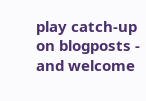play catch-up on blogposts - and welcome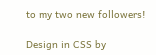to my two new followers!

Design in CSS by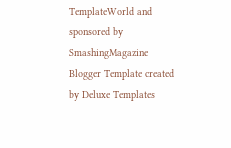TemplateWorld and sponsored by SmashingMagazine
Blogger Template created by Deluxe Templates